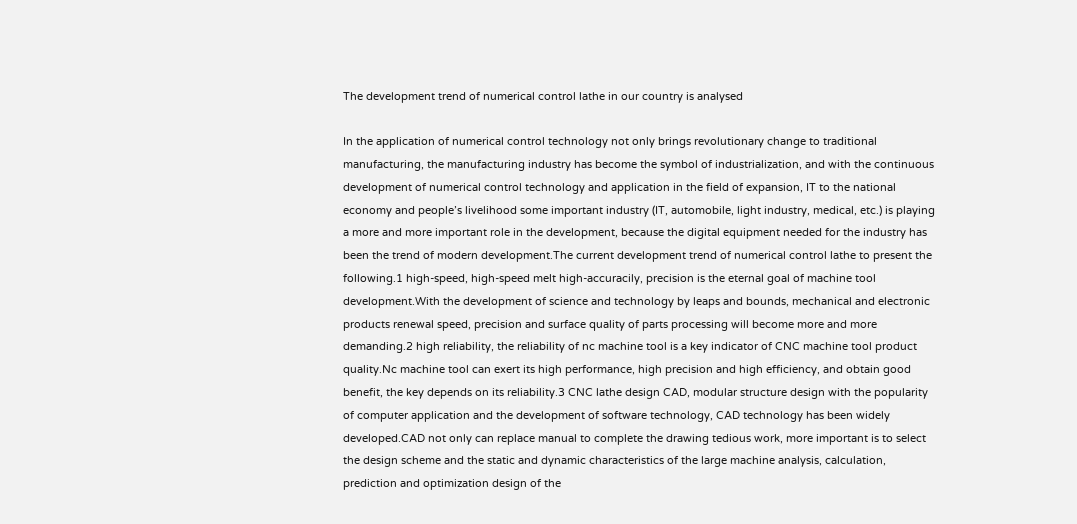The development trend of numerical control lathe in our country is analysed

In the application of numerical control technology not only brings revolutionary change to traditional manufacturing, the manufacturing industry has become the symbol of industrialization, and with the continuous development of numerical control technology and application in the field of expansion, IT to the national economy and people’s livelihood some important industry (IT, automobile, light industry, medical, etc.) is playing a more and more important role in the development, because the digital equipment needed for the industry has been the trend of modern development.The current development trend of numerical control lathe to present the following.1 high-speed, high-speed melt high-accuracily, precision is the eternal goal of machine tool development.With the development of science and technology by leaps and bounds, mechanical and electronic products renewal speed, precision and surface quality of parts processing will become more and more demanding.2 high reliability, the reliability of nc machine tool is a key indicator of CNC machine tool product quality.Nc machine tool can exert its high performance, high precision and high efficiency, and obtain good benefit, the key depends on its reliability.3 CNC lathe design CAD, modular structure design with the popularity of computer application and the development of software technology, CAD technology has been widely developed.CAD not only can replace manual to complete the drawing tedious work, more important is to select the design scheme and the static and dynamic characteristics of the large machine analysis, calculation, prediction and optimization design of the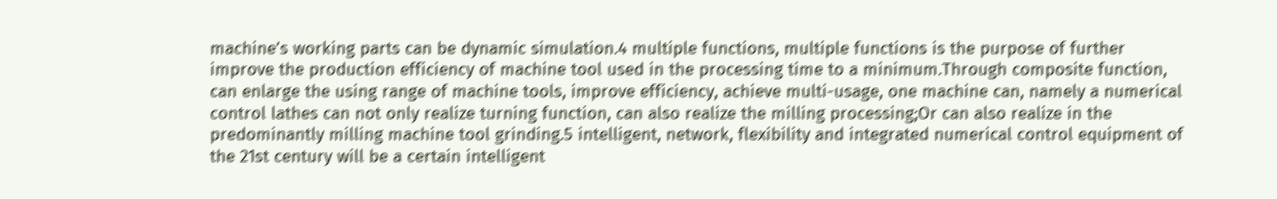machine’s working parts can be dynamic simulation.4 multiple functions, multiple functions is the purpose of further improve the production efficiency of machine tool used in the processing time to a minimum.Through composite function, can enlarge the using range of machine tools, improve efficiency, achieve multi-usage, one machine can, namely a numerical control lathes can not only realize turning function, can also realize the milling processing;Or can also realize in the predominantly milling machine tool grinding.5 intelligent, network, flexibility and integrated numerical control equipment of the 21st century will be a certain intelligent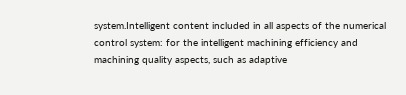system.Intelligent content included in all aspects of the numerical control system: for the intelligent machining efficiency and machining quality aspects, such as adaptive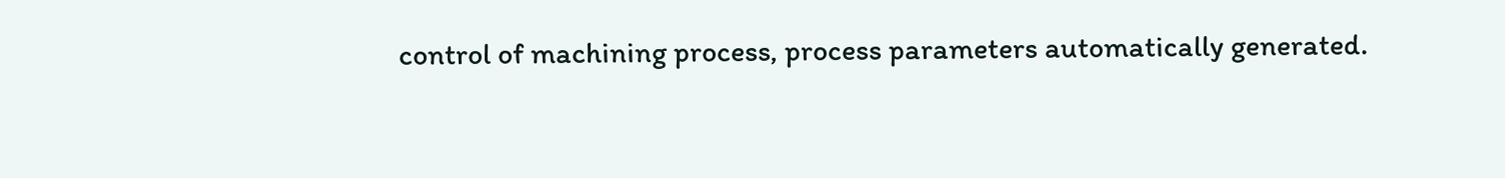control of machining process, process parameters automatically generated.